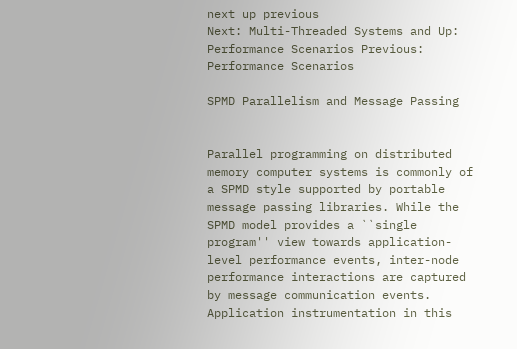next up previous
Next: Multi-Threaded Systems and Up: Performance Scenarios Previous: Performance Scenarios

SPMD Parallelism and Message Passing


Parallel programming on distributed memory computer systems is commonly of a SPMD style supported by portable message passing libraries. While the SPMD model provides a ``single program'' view towards application-level performance events, inter-node performance interactions are captured by message communication events. Application instrumentation in this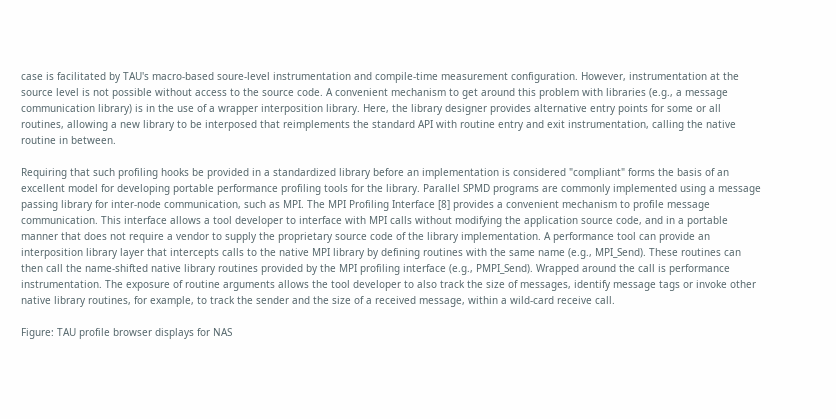case is facilitated by TAU's macro-based soure-level instrumentation and compile-time measurement configuration. However, instrumentation at the source level is not possible without access to the source code. A convenient mechanism to get around this problem with libraries (e.g., a message communication library) is in the use of a wrapper interposition library. Here, the library designer provides alternative entry points for some or all routines, allowing a new library to be interposed that reimplements the standard API with routine entry and exit instrumentation, calling the native routine in between.

Requiring that such profiling hooks be provided in a standardized library before an implementation is considered "compliant" forms the basis of an excellent model for developing portable performance profiling tools for the library. Parallel SPMD programs are commonly implemented using a message passing library for inter-node communication, such as MPI. The MPI Profiling Interface [8] provides a convenient mechanism to profile message communication. This interface allows a tool developer to interface with MPI calls without modifying the application source code, and in a portable manner that does not require a vendor to supply the proprietary source code of the library implementation. A performance tool can provide an interposition library layer that intercepts calls to the native MPI library by defining routines with the same name (e.g., MPI_Send). These routines can then call the name-shifted native library routines provided by the MPI profiling interface (e.g., PMPI_Send). Wrapped around the call is performance instrumentation. The exposure of routine arguments allows the tool developer to also track the size of messages, identify message tags or invoke other native library routines, for example, to track the sender and the size of a received message, within a wild-card receive call.

Figure: TAU profile browser displays for NAS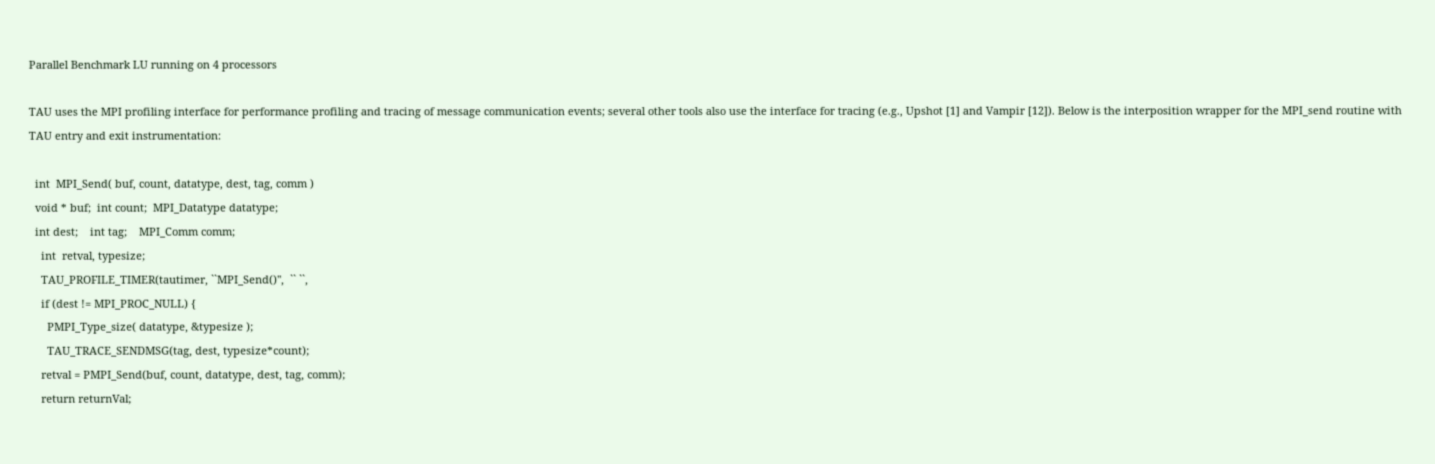Parallel Benchmark LU running on 4 processors

TAU uses the MPI profiling interface for performance profiling and tracing of message communication events; several other tools also use the interface for tracing (e.g., Upshot [1] and Vampir [12]). Below is the interposition wrapper for the MPI_send routine with TAU entry and exit instrumentation:

  int  MPI_Send( buf, count, datatype, dest, tag, comm )
  void * buf;  int count;  MPI_Datatype datatype;
  int dest;    int tag;    MPI_Comm comm;
    int  retval, typesize;
    TAU_PROFILE_TIMER(tautimer, ``MPI_Send()'',  `` ``,
    if (dest != MPI_PROC_NULL) {
      PMPI_Type_size( datatype, &typesize );
      TAU_TRACE_SENDMSG(tag, dest, typesize*count);
    retval = PMPI_Send(buf, count, datatype, dest, tag, comm);
    return returnVal;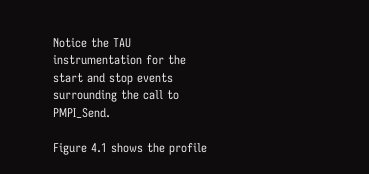Notice the TAU instrumentation for the start and stop events surrounding the call to PMPI_Send.

Figure 4.1 shows the profile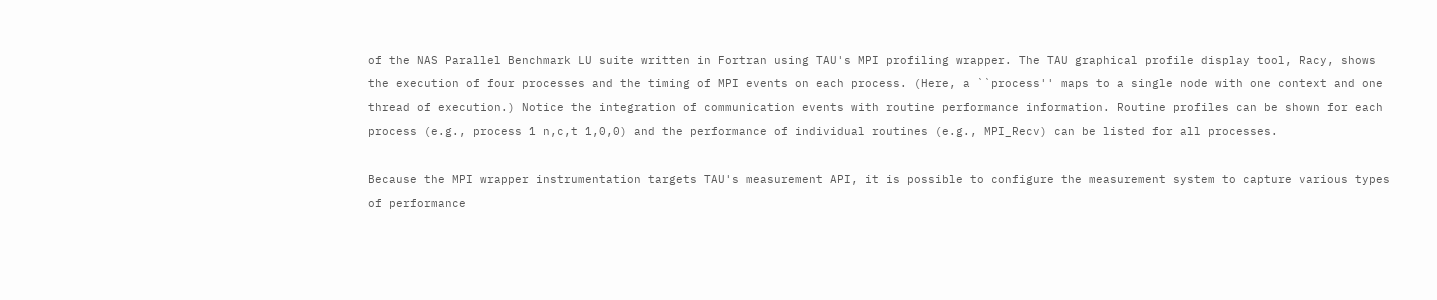of the NAS Parallel Benchmark LU suite written in Fortran using TAU's MPI profiling wrapper. The TAU graphical profile display tool, Racy, shows the execution of four processes and the timing of MPI events on each process. (Here, a ``process'' maps to a single node with one context and one thread of execution.) Notice the integration of communication events with routine performance information. Routine profiles can be shown for each process (e.g., process 1 n,c,t 1,0,0) and the performance of individual routines (e.g., MPI_Recv) can be listed for all processes.

Because the MPI wrapper instrumentation targets TAU's measurement API, it is possible to configure the measurement system to capture various types of performance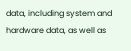data, including system and hardware data, as well as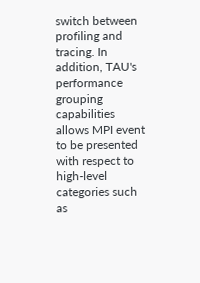switch between profiling and tracing. In addition, TAU's performance grouping capabilities allows MPI event to be presented with respect to high-level categories such as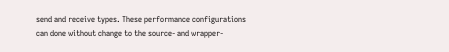send and receive types. These performance configurations can done without change to the source- and wrapper-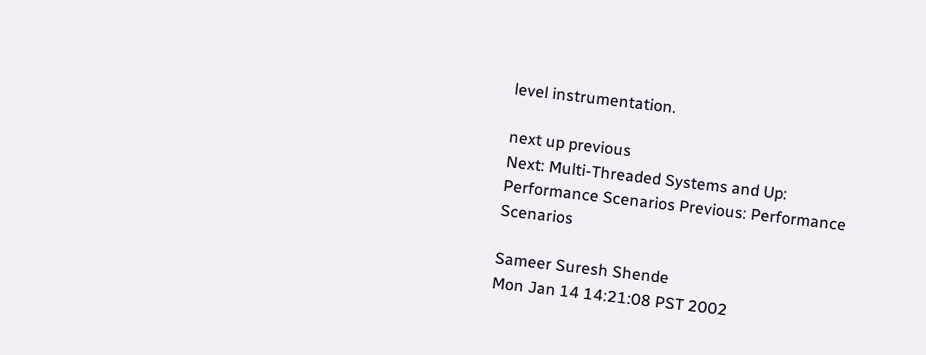level instrumentation.

next up previous
Next: Multi-Threaded Systems and Up: Performance Scenarios Previous: Performance Scenarios

Sameer Suresh Shende
Mon Jan 14 14:21:08 PST 2002